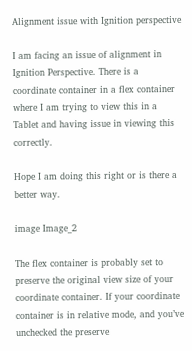Alignment issue with Ignition perspective

I am facing an issue of alignment in Ignition Perspective. There is a coordinate container in a flex container where I am trying to view this in a Tablet and having issue in viewing this correctly.

Hope I am doing this right or is there a better way.

image Image_2

The flex container is probably set to preserve the original view size of your coordinate container. If your coordinate container is in relative mode, and you’ve unchecked the preserve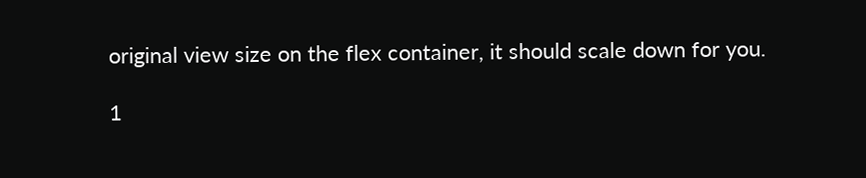original view size on the flex container, it should scale down for you.

1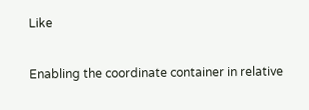Like

Enabling the coordinate container in relative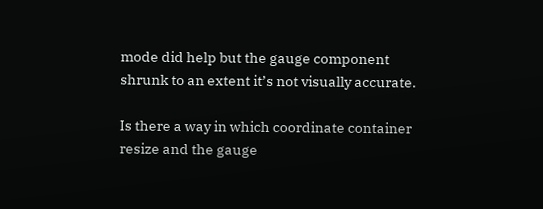mode did help but the gauge component shrunk to an extent it’s not visually accurate.

Is there a way in which coordinate container resize and the gauge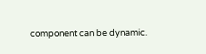component can be dynamic.